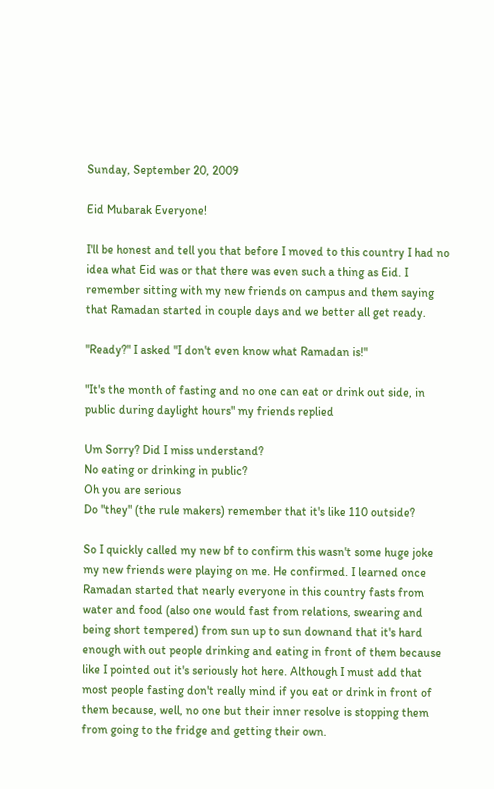Sunday, September 20, 2009

Eid Mubarak Everyone!

I'll be honest and tell you that before I moved to this country I had no idea what Eid was or that there was even such a thing as Eid. I remember sitting with my new friends on campus and them saying that Ramadan started in couple days and we better all get ready.

"Ready?" I asked "I don't even know what Ramadan is!"

"It's the month of fasting and no one can eat or drink out side, in public during daylight hours" my friends replied

Um Sorry? Did I miss understand?
No eating or drinking in public?
Oh you are serious
Do "they" (the rule makers) remember that it's like 110 outside?

So I quickly called my new bf to confirm this wasn't some huge joke my new friends were playing on me. He confirmed. I learned once Ramadan started that nearly everyone in this country fasts from water and food (also one would fast from relations, swearing and being short tempered) from sun up to sun downand that it's hard enough with out people drinking and eating in front of them because like I pointed out it's seriously hot here. Although I must add that most people fasting don't really mind if you eat or drink in front of them because, well, no one but their inner resolve is stopping them from going to the fridge and getting their own.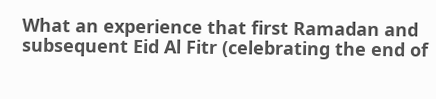What an experience that first Ramadan and subsequent Eid Al Fitr (celebrating the end of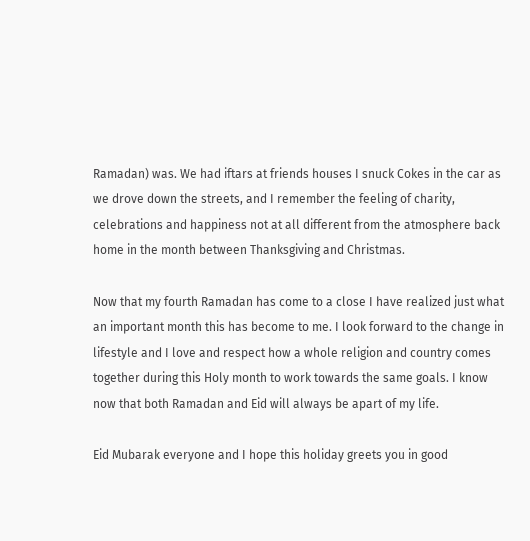Ramadan) was. We had iftars at friends houses I snuck Cokes in the car as we drove down the streets, and I remember the feeling of charity, celebrations and happiness not at all different from the atmosphere back home in the month between Thanksgiving and Christmas.

Now that my fourth Ramadan has come to a close I have realized just what an important month this has become to me. I look forward to the change in lifestyle and I love and respect how a whole religion and country comes together during this Holy month to work towards the same goals. I know now that both Ramadan and Eid will always be apart of my life.

Eid Mubarak everyone and I hope this holiday greets you in good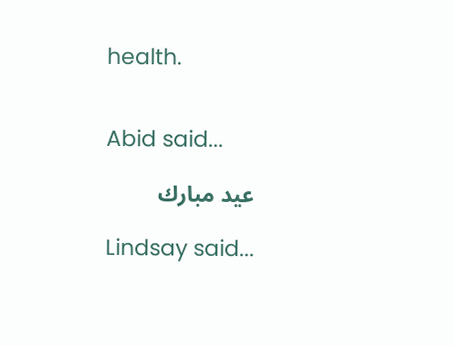health.


Abid said...

عيد مبارك

Lindsay said...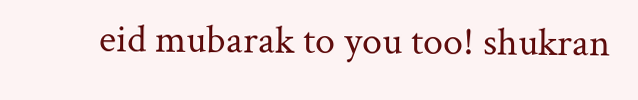eid mubarak to you too! shukran